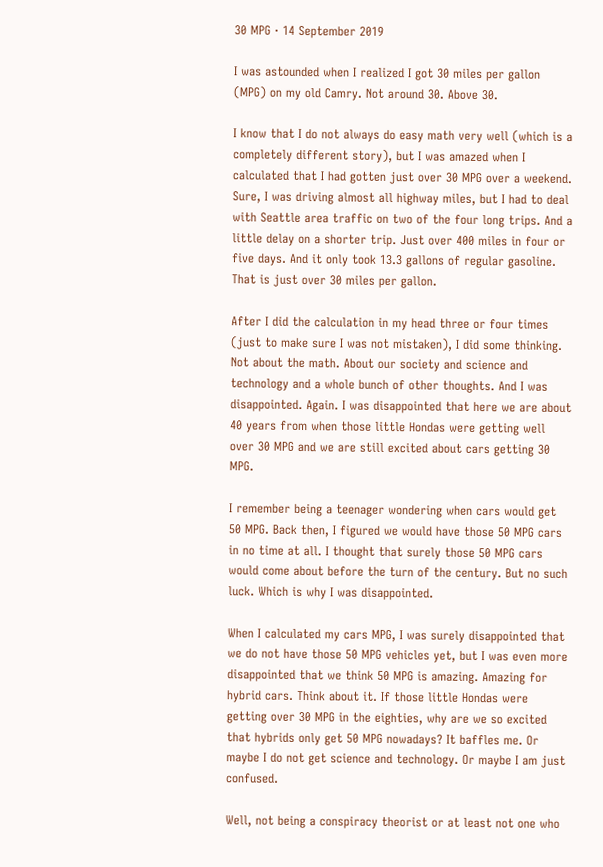30 MPG · 14 September 2019

I was astounded when I realized I got 30 miles per gallon (MPG) on my old Camry. Not around 30. Above 30.

I know that I do not always do easy math very well (which is a completely different story), but I was amazed when I calculated that I had gotten just over 30 MPG over a weekend. Sure, I was driving almost all highway miles, but I had to deal with Seattle area traffic on two of the four long trips. And a little delay on a shorter trip. Just over 400 miles in four or five days. And it only took 13.3 gallons of regular gasoline. That is just over 30 miles per gallon.

After I did the calculation in my head three or four times (just to make sure I was not mistaken), I did some thinking. Not about the math. About our society and science and technology and a whole bunch of other thoughts. And I was disappointed. Again. I was disappointed that here we are about 40 years from when those little Hondas were getting well over 30 MPG and we are still excited about cars getting 30 MPG.

I remember being a teenager wondering when cars would get 50 MPG. Back then, I figured we would have those 50 MPG cars in no time at all. I thought that surely those 50 MPG cars would come about before the turn of the century. But no such luck. Which is why I was disappointed.

When I calculated my cars MPG, I was surely disappointed that we do not have those 50 MPG vehicles yet, but I was even more disappointed that we think 50 MPG is amazing. Amazing for hybrid cars. Think about it. If those little Hondas were getting over 30 MPG in the eighties, why are we so excited that hybrids only get 50 MPG nowadays? It baffles me. Or maybe I do not get science and technology. Or maybe I am just confused.

Well, not being a conspiracy theorist or at least not one who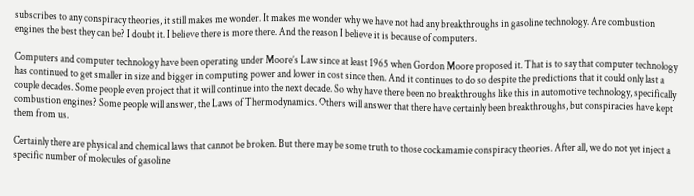subscribes to any conspiracy theories, it still makes me wonder. It makes me wonder why we have not had any breakthroughs in gasoline technology. Are combustion engines the best they can be? I doubt it. I believe there is more there. And the reason I believe it is because of computers.

Computers and computer technology have been operating under Moore’s Law since at least 1965 when Gordon Moore proposed it. That is to say that computer technology has continued to get smaller in size and bigger in computing power and lower in cost since then. And it continues to do so despite the predictions that it could only last a couple decades. Some people even project that it will continue into the next decade. So why have there been no breakthroughs like this in automotive technology, specifically combustion engines? Some people will answer, the Laws of Thermodynamics. Others will answer that there have certainly been breakthroughs, but conspiracies have kept them from us.

Certainly there are physical and chemical laws that cannot be broken. But there may be some truth to those cockamamie conspiracy theories. After all, we do not yet inject a specific number of molecules of gasoline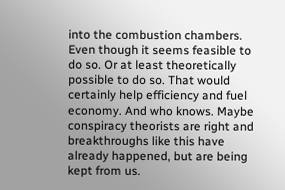into the combustion chambers. Even though it seems feasible to do so. Or at least theoretically possible to do so. That would certainly help efficiency and fuel economy. And who knows. Maybe conspiracy theorists are right and breakthroughs like this have already happened, but are being kept from us.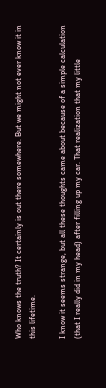Who knows the truth? It certainly is out there somewhere. But we might not ever know it in this lifetime.

I know it seems strange, but all these thoughts came about because of a simple calculation (that I really did in my head) after filling up my car. That realization that my little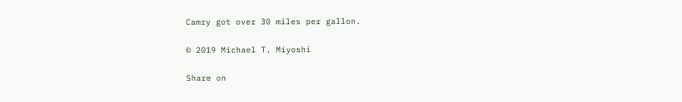Camry got over 30 miles per gallon.

© 2019 Michael T. Miyoshi

Share on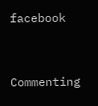facebook


Commenting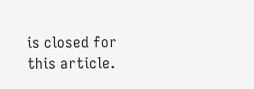is closed for this article.